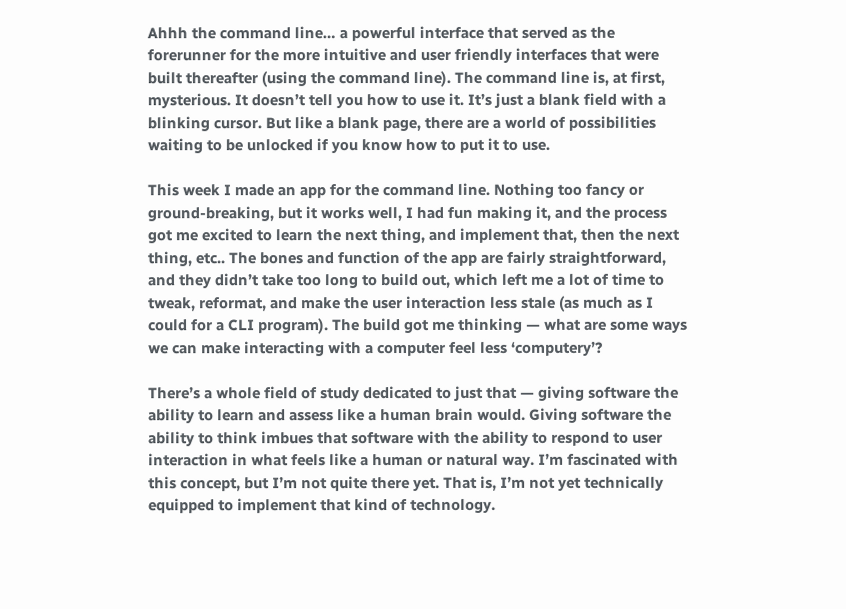Ahhh the command line… a powerful interface that served as the forerunner for the more intuitive and user friendly interfaces that were built thereafter (using the command line). The command line is, at first, mysterious. It doesn’t tell you how to use it. It’s just a blank field with a blinking cursor. But like a blank page, there are a world of possibilities waiting to be unlocked if you know how to put it to use.

This week I made an app for the command line. Nothing too fancy or ground-breaking, but it works well, I had fun making it, and the process got me excited to learn the next thing, and implement that, then the next thing, etc.. The bones and function of the app are fairly straightforward, and they didn’t take too long to build out, which left me a lot of time to tweak, reformat, and make the user interaction less stale (as much as I could for a CLI program). The build got me thinking — what are some ways we can make interacting with a computer feel less ‘computery’?

There’s a whole field of study dedicated to just that — giving software the ability to learn and assess like a human brain would. Giving software the ability to think imbues that software with the ability to respond to user interaction in what feels like a human or natural way. I’m fascinated with this concept, but I’m not quite there yet. That is, I’m not yet technically equipped to implement that kind of technology.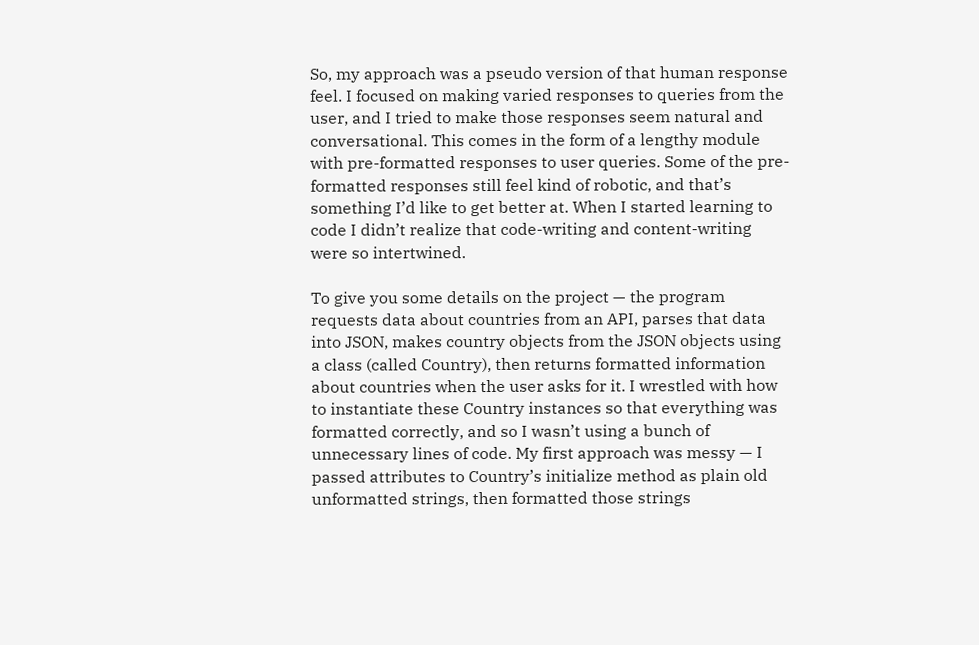So, my approach was a pseudo version of that human response feel. I focused on making varied responses to queries from the user, and I tried to make those responses seem natural and conversational. This comes in the form of a lengthy module with pre-formatted responses to user queries. Some of the pre-formatted responses still feel kind of robotic, and that’s something I’d like to get better at. When I started learning to code I didn’t realize that code-writing and content-writing were so intertwined.

To give you some details on the project — the program requests data about countries from an API, parses that data into JSON, makes country objects from the JSON objects using a class (called Country), then returns formatted information about countries when the user asks for it. I wrestled with how to instantiate these Country instances so that everything was formatted correctly, and so I wasn’t using a bunch of unnecessary lines of code. My first approach was messy — I passed attributes to Country’s initialize method as plain old unformatted strings, then formatted those strings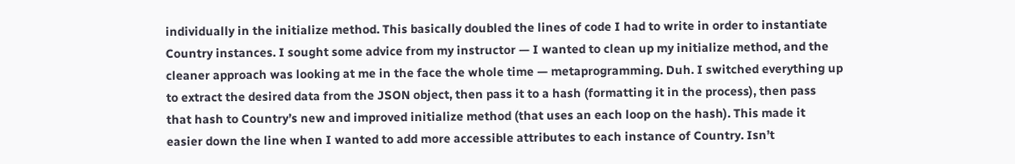individually in the initialize method. This basically doubled the lines of code I had to write in order to instantiate Country instances. I sought some advice from my instructor — I wanted to clean up my initialize method, and the cleaner approach was looking at me in the face the whole time — metaprogramming. Duh. I switched everything up to extract the desired data from the JSON object, then pass it to a hash (formatting it in the process), then pass that hash to Country’s new and improved initialize method (that uses an each loop on the hash). This made it easier down the line when I wanted to add more accessible attributes to each instance of Country. Isn’t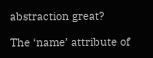abstraction great?

The ‘name’ attribute of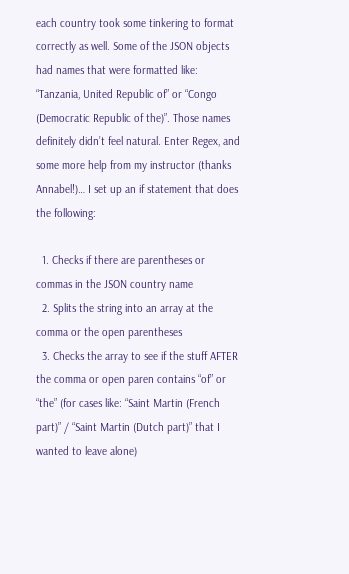each country took some tinkering to format correctly as well. Some of the JSON objects had names that were formatted like: “Tanzania, United Republic of” or “Congo (Democratic Republic of the)”. Those names definitely didn’t feel natural. Enter Regex, and some more help from my instructor (thanks Annabel!)… I set up an if statement that does the following:

  1. Checks if there are parentheses or commas in the JSON country name
  2. Splits the string into an array at the comma or the open parentheses
  3. Checks the array to see if the stuff AFTER the comma or open paren contains “of” or “the” (for cases like: “Saint Martin (French part)” / “Saint Martin (Dutch part)” that I wanted to leave alone)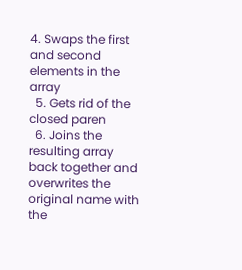4. Swaps the first and second elements in the array
  5. Gets rid of the closed paren
  6. Joins the resulting array back together and overwrites the original name with the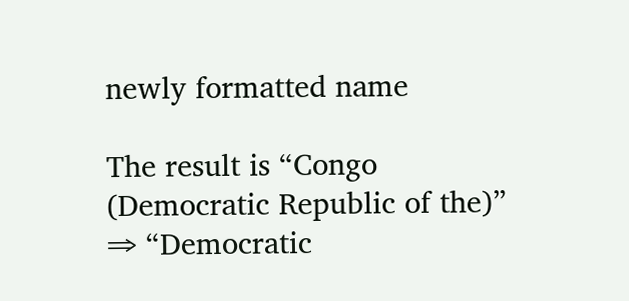newly formatted name

The result is “Congo (Democratic Republic of the)” ⇒ “Democratic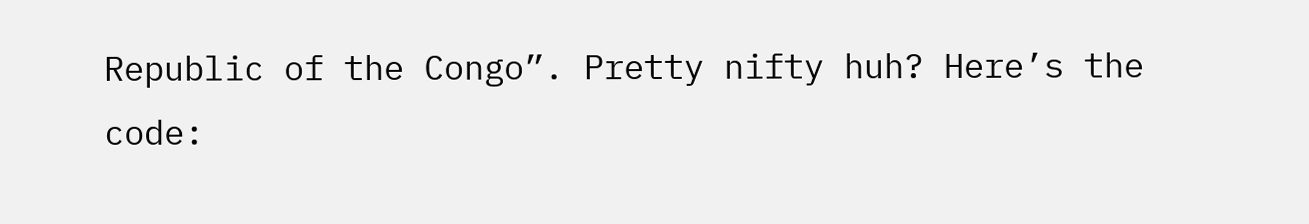Republic of the Congo”. Pretty nifty huh? Here’s the code: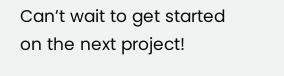Can’t wait to get started on the next project!